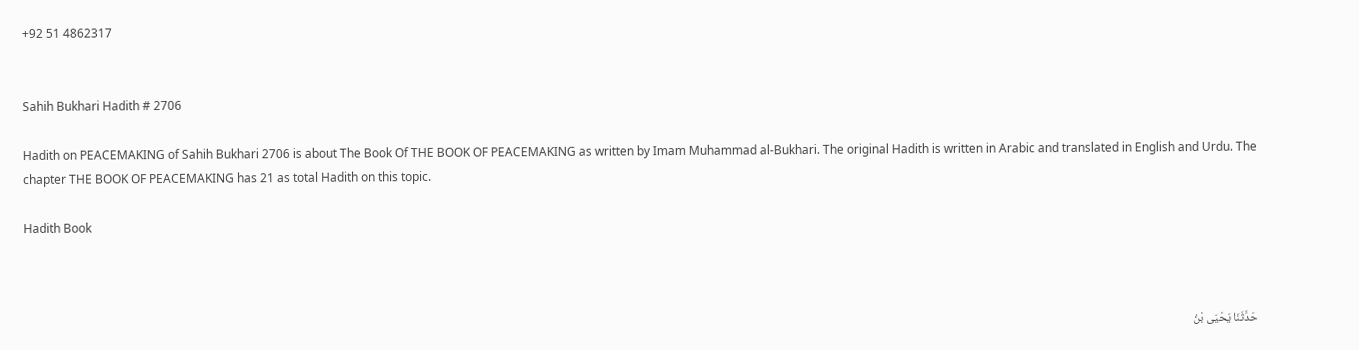+92 51 4862317


Sahih Bukhari Hadith # 2706

Hadith on PEACEMAKING of Sahih Bukhari 2706 is about The Book Of THE BOOK OF PEACEMAKING as written by Imam Muhammad al-Bukhari. The original Hadith is written in Arabic and translated in English and Urdu. The chapter THE BOOK OF PEACEMAKING has 21 as total Hadith on this topic.

Hadith Book



حَدَّثَنَا يَحْيَى بْنُ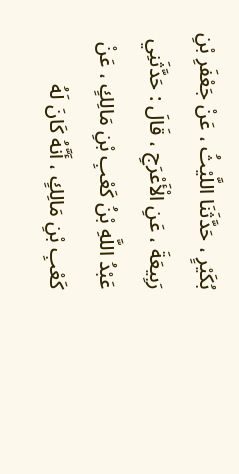بُكَيْرٍ ، حَدَّثَنَا اللَّيْثُ ، عَنْ جَعْفَرِ بْنِ رَبِيعَةَ ، عَنِ الْأَعْرَجِ ، قَالَ : حَدَّثَنِي عَبْدُ اللَّهِ بْنُ كَعْبِ بْنِ مَالِكٍ ، عَنْ كَعْبِ بْنِ مَالِكٍ ، أَنَّهُ كَانَ لَهُ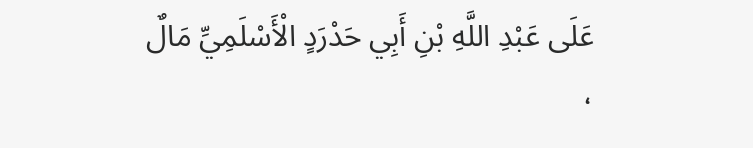عَلَى عَبْدِ اللَّهِ بْنِ أَبِي حَدْرَدٍ الْأَسْلَمِيِّ مَالٌ ،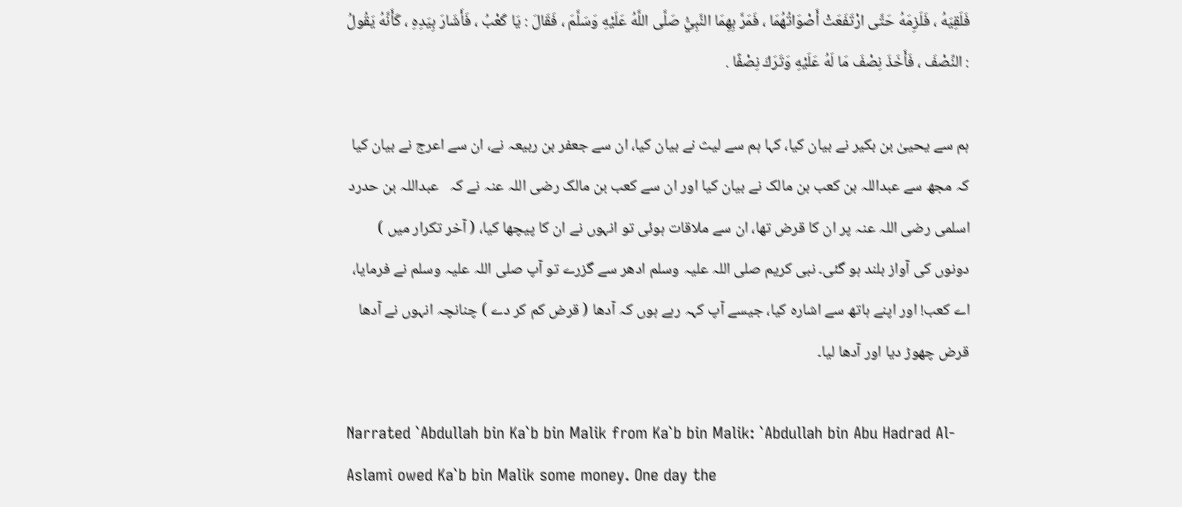فَلَقِيَهُ ، فَلَزِمَهُ حَتَّى ارْتَفَعَتْ أَصْوَاتُهُمَا ، فَمَرَّ بِهِمَا النَّبِيُّ صَلَّى اللَّهُ عَلَيْهِ وَسَلَّمَ ، فَقَالَ : يَا كَعْبُ ، فَأَشَارَ بِيَدِهِ ، كَأَنَّهُ يَقُولُ : النِّصْفَ ، فَأَخَذَ نِصْفَ مَا لَهُ عَلَيْهِ وَتَرَكَ نِصْفًا .

ہم سے یحییٰ بن بکیر نے بیان کیا، کہا ہم سے لیث نے بیان کیا، ان سے جعفر بن ربیعہ نے، ان سے اعرج نے بیان کیا کہ مجھ سے عبداللہ بن کعب بن مالک نے بیان کیا اور ان سے کعب بن مالک رضی اللہ عنہ نے کہ   عبداللہ بن حدرد اسلمی رضی اللہ عنہ پر ان کا قرض تھا، ان سے ملاقات ہوئی تو انہوں نے ان کا پیچھا کیا، ( آخر تکرار میں ) دونوں کی آواز بلند ہو گئی۔ نبی کریم صلی اللہ علیہ وسلم ادھر سے گزرے تو آپ صلی اللہ علیہ وسلم نے فرمایا، اے کعب! اور اپنے ہاتھ سے اشارہ کیا، جیسے آپ کہہ رہے ہوں کہ آدھا ( قرض کم کر دے ) چنانچہ انہوں نے آدھا قرض چھوڑ دیا اور آدھا لیا۔

Narrated `Abdullah bin Ka`b bin Malik from Ka`b bin Malik: `Abdullah bin Abu Hadrad Al-Aslami owed Ka`b bin Malik some money. One day the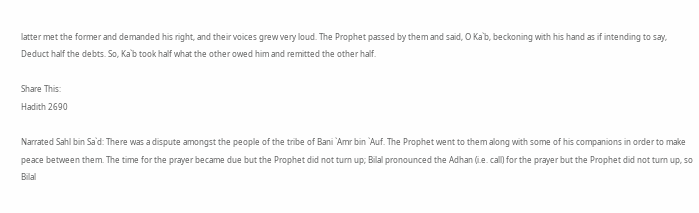latter met the former and demanded his right, and their voices grew very loud. The Prophet passed by them and said, O Ka`b, beckoning with his hand as if intending to say, Deduct half the debts. So, Ka`b took half what the other owed him and remitted the other half.

Share This:
Hadith 2690

Narrated Sahl bin Sa`d: There was a dispute amongst the people of the tribe of Bani `Amr bin `Auf. The Prophet went to them along with some of his companions in order to make peace between them. The time for the prayer became due but the Prophet did not turn up; Bilal pronounced the Adhan (i.e. call) for the prayer but the Prophet did not turn up, so Bilal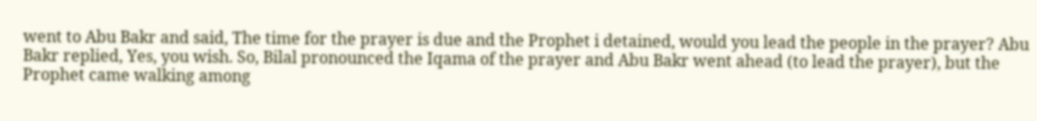went to Abu Bakr and said, The time for the prayer is due and the Prophet i detained, would you lead the people in the prayer? Abu Bakr replied, Yes, you wish. So, Bilal pronounced the Iqama of the prayer and Abu Bakr went ahead (to lead the prayer), but the Prophet came walking among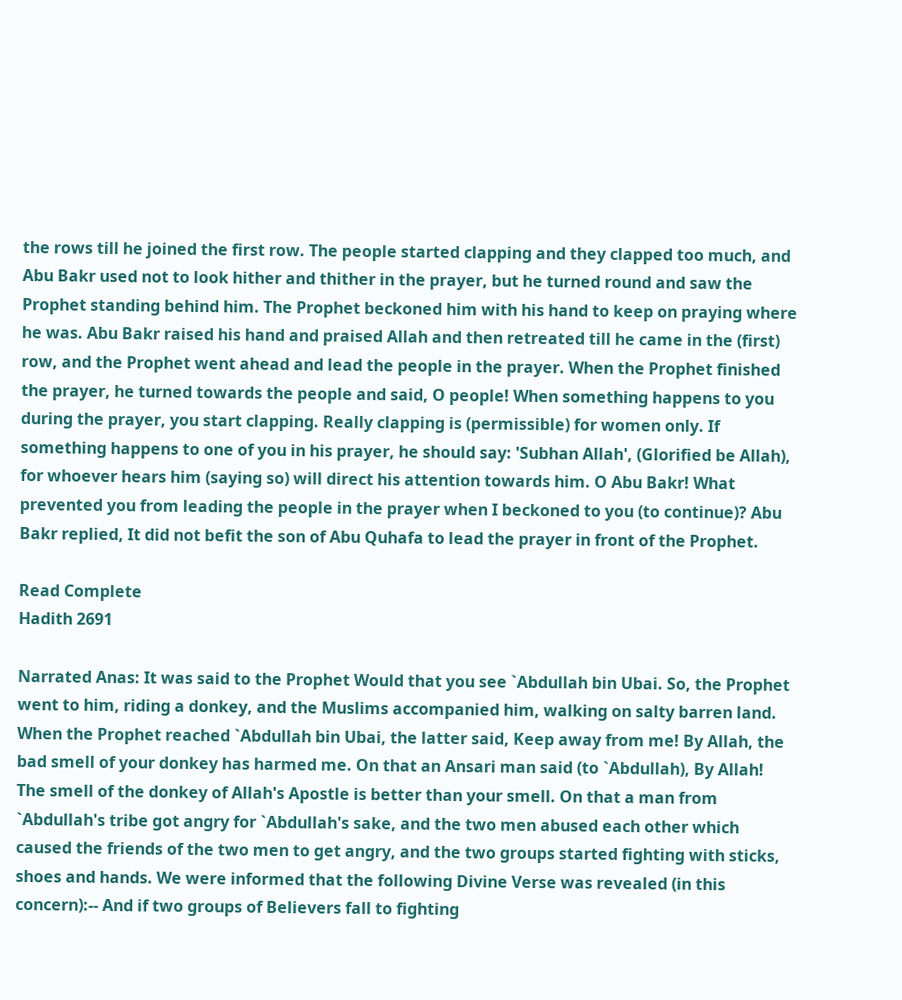the rows till he joined the first row. The people started clapping and they clapped too much, and Abu Bakr used not to look hither and thither in the prayer, but he turned round and saw the Prophet standing behind him. The Prophet beckoned him with his hand to keep on praying where he was. Abu Bakr raised his hand and praised Allah and then retreated till he came in the (first) row, and the Prophet went ahead and lead the people in the prayer. When the Prophet finished the prayer, he turned towards the people and said, O people! When something happens to you during the prayer, you start clapping. Really clapping is (permissible) for women only. If something happens to one of you in his prayer, he should say: 'Subhan Allah', (Glorified be Allah), for whoever hears him (saying so) will direct his attention towards him. O Abu Bakr! What prevented you from leading the people in the prayer when I beckoned to you (to continue)? Abu Bakr replied, It did not befit the son of Abu Quhafa to lead the prayer in front of the Prophet.

Read Complete
Hadith 2691

Narrated Anas: It was said to the Prophet Would that you see `Abdullah bin Ubai. So, the Prophet went to him, riding a donkey, and the Muslims accompanied him, walking on salty barren land. When the Prophet reached `Abdullah bin Ubai, the latter said, Keep away from me! By Allah, the bad smell of your donkey has harmed me. On that an Ansari man said (to `Abdullah), By Allah! The smell of the donkey of Allah's Apostle is better than your smell. On that a man from `Abdullah's tribe got angry for `Abdullah's sake, and the two men abused each other which caused the friends of the two men to get angry, and the two groups started fighting with sticks, shoes and hands. We were informed that the following Divine Verse was revealed (in this concern):-- And if two groups of Believers fall to fighting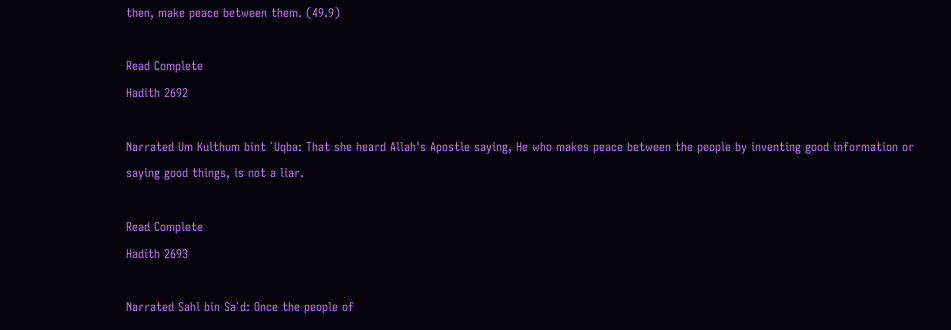then, make peace between them. (49.9)

Read Complete
Hadith 2692

Narrated Um Kulthum bint `Uqba: That she heard Allah's Apostle saying, He who makes peace between the people by inventing good information or saying good things, is not a liar.

Read Complete
Hadith 2693

Narrated Sahl bin Sa`d: Once the people of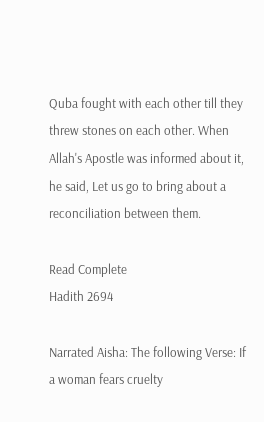Quba fought with each other till they threw stones on each other. When Allah's Apostle was informed about it, he said, Let us go to bring about a reconciliation between them.

Read Complete
Hadith 2694

Narrated Aisha: The following Verse: If a woman fears cruelty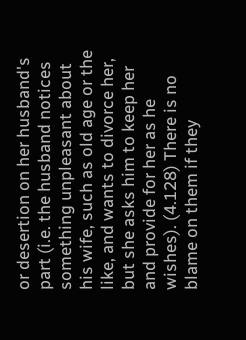or desertion on her husband's part (i.e. the husband notices something unpleasant about his wife, such as old age or the like, and wants to divorce her, but she asks him to keep her and provide for her as he wishes). (4.128) There is no blame on them if they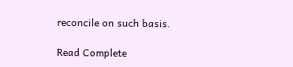reconcile on such basis.

Read Complete